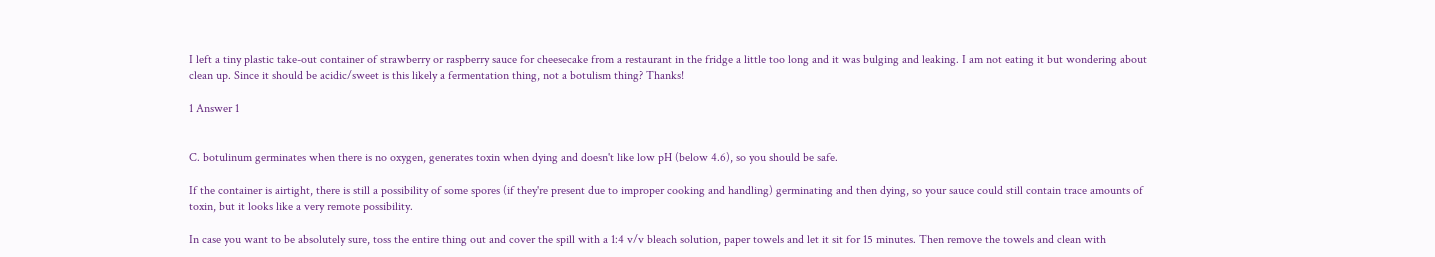I left a tiny plastic take-out container of strawberry or raspberry sauce for cheesecake from a restaurant in the fridge a little too long and it was bulging and leaking. I am not eating it but wondering about clean up. Since it should be acidic/sweet is this likely a fermentation thing, not a botulism thing? Thanks!

1 Answer 1


C. botulinum germinates when there is no oxygen, generates toxin when dying and doesn't like low pH (below 4.6), so you should be safe.

If the container is airtight, there is still a possibility of some spores (if they're present due to improper cooking and handling) germinating and then dying, so your sauce could still contain trace amounts of toxin, but it looks like a very remote possibility.

In case you want to be absolutely sure, toss the entire thing out and cover the spill with a 1:4 v/v bleach solution, paper towels and let it sit for 15 minutes. Then remove the towels and clean with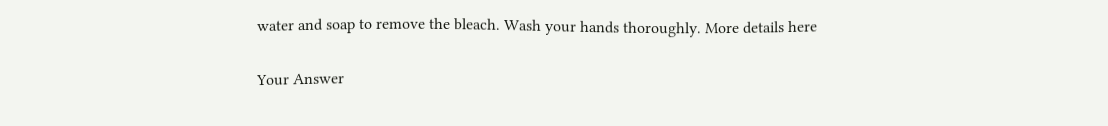water and soap to remove the bleach. Wash your hands thoroughly. More details here

Your Answer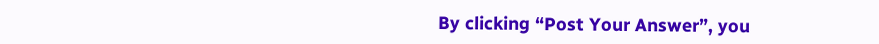By clicking “Post Your Answer”, you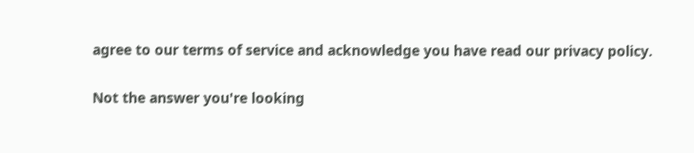agree to our terms of service and acknowledge you have read our privacy policy.

Not the answer you're looking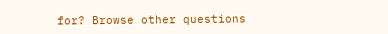for? Browse other questions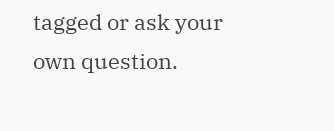tagged or ask your own question.